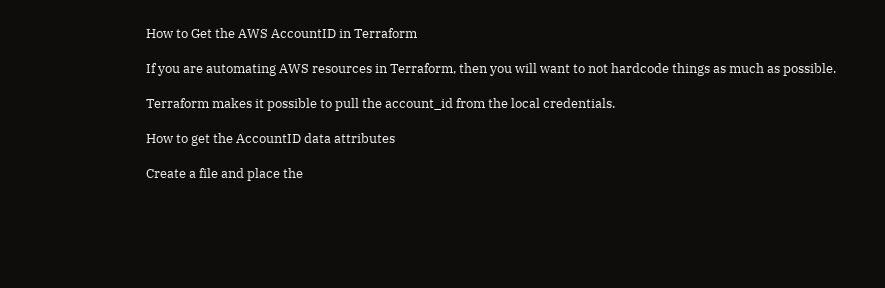How to Get the AWS AccountID in Terraform

If you are automating AWS resources in Terraform, then you will want to not hardcode things as much as possible.

Terraform makes it possible to pull the account_id from the local credentials.

How to get the AccountID data attributes

Create a file and place the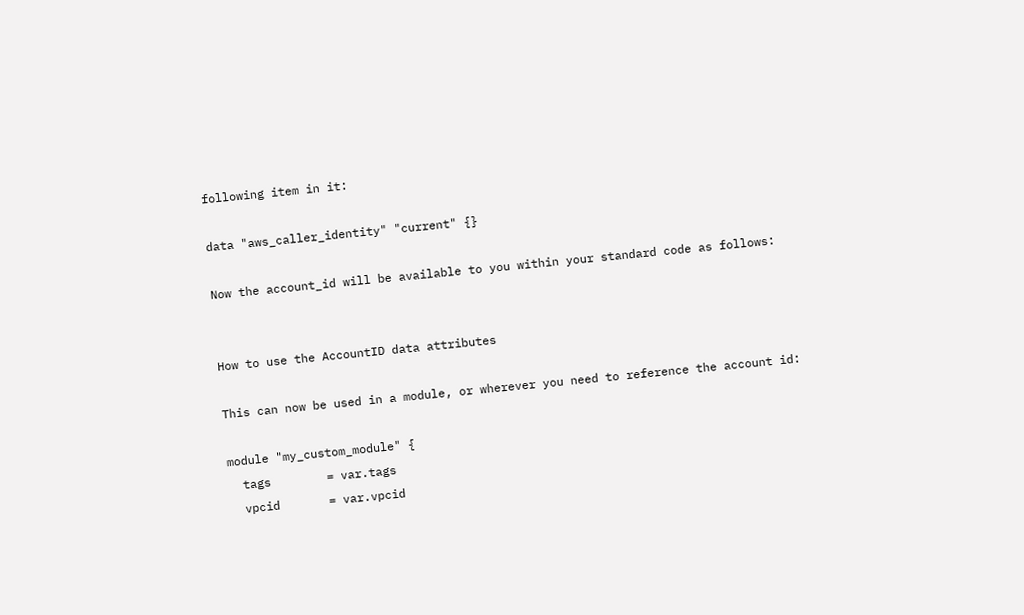following item in it:

data "aws_caller_identity" "current" {}

Now the account_id will be available to you within your standard code as follows:


How to use the AccountID data attributes

This can now be used in a module, or wherever you need to reference the account id:

module "my_custom_module" {
  tags        = var.tags
  vpcid       = var.vpcid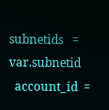subnetids   = var.subnetid
  account_id  =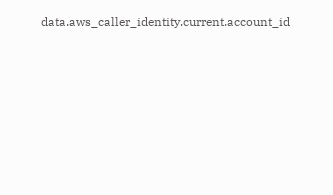data.aws_caller_identity.current.account_id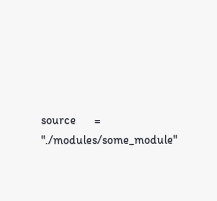source      = "./modules/some_module"